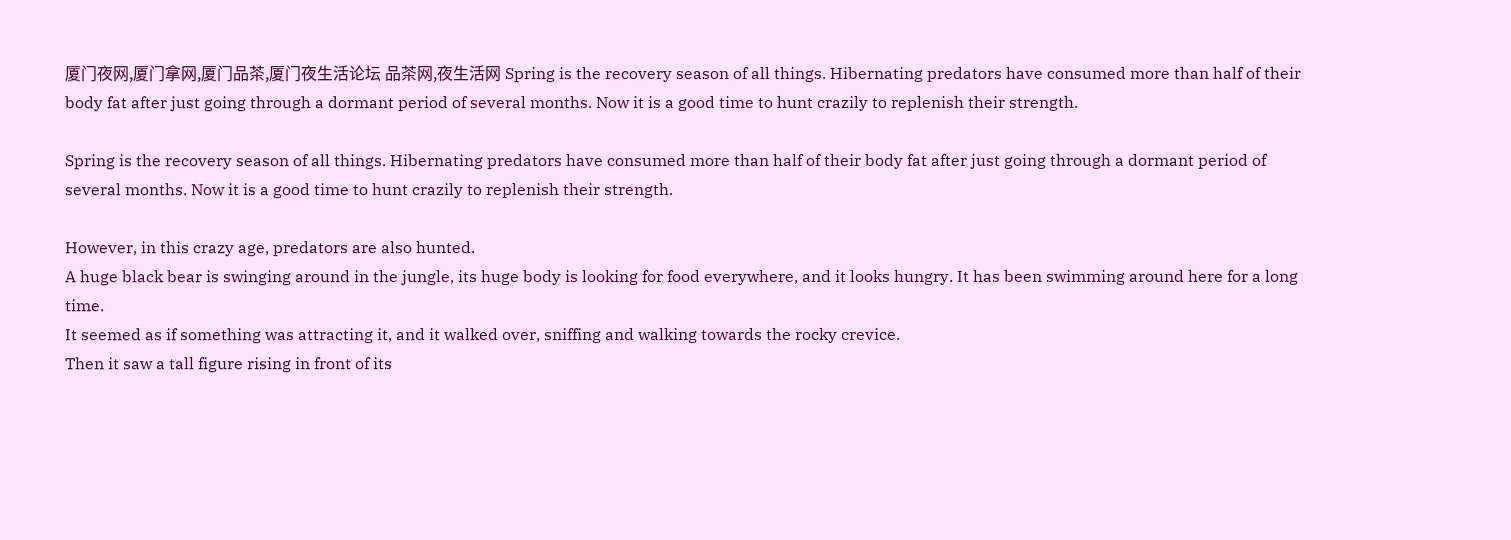厦门夜网,厦门拿网,厦门品茶,厦门夜生活论坛 品茶网,夜生活网 Spring is the recovery season of all things. Hibernating predators have consumed more than half of their body fat after just going through a dormant period of several months. Now it is a good time to hunt crazily to replenish their strength.

Spring is the recovery season of all things. Hibernating predators have consumed more than half of their body fat after just going through a dormant period of several months. Now it is a good time to hunt crazily to replenish their strength.

However, in this crazy age, predators are also hunted.
A huge black bear is swinging around in the jungle, its huge body is looking for food everywhere, and it looks hungry. It has been swimming around here for a long time.
It seemed as if something was attracting it, and it walked over, sniffing and walking towards the rocky crevice.
Then it saw a tall figure rising in front of its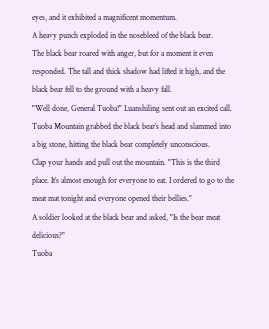eyes, and it exhibited a magnificent momentum.
A heavy punch exploded in the nosebleed of the black bear.
The black bear roared with anger, but for a moment it even responded. The tall and thick shadow had lifted it high, and the black bear fell to the ground with a heavy fall.
"Well done, General Tuoba!" Luanshiling sent out an excited call.
Tuoba Mountain grabbed the black bear’s head and slammed into a big stone, hitting the black bear completely unconscious.
Clap your hands and pull out the mountain. "This is the third place. It’s almost enough for everyone to eat. I ordered to go to the meat mat tonight and everyone opened their bellies."
A soldier looked at the black bear and asked, "Is the bear meat delicious?"
Tuoba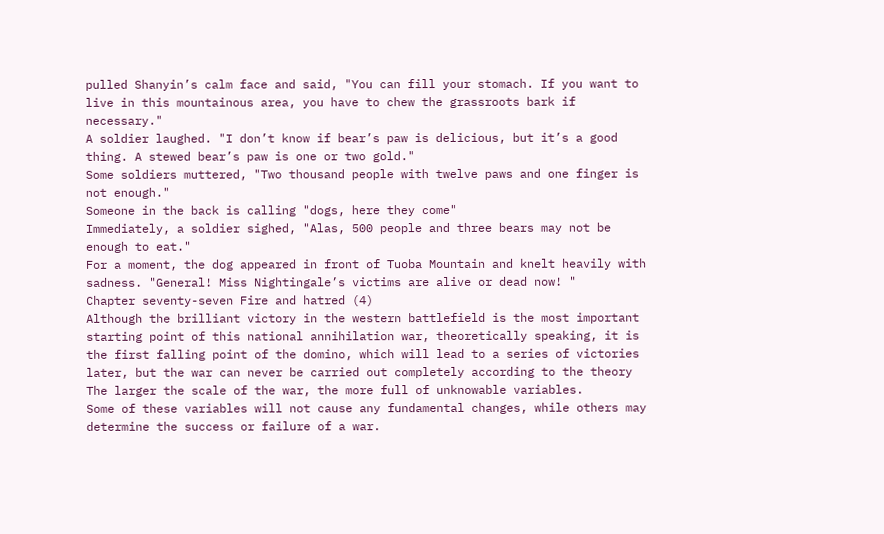pulled Shanyin’s calm face and said, "You can fill your stomach. If you want to live in this mountainous area, you have to chew the grassroots bark if necessary."
A soldier laughed. "I don’t know if bear’s paw is delicious, but it’s a good thing. A stewed bear’s paw is one or two gold."
Some soldiers muttered, "Two thousand people with twelve paws and one finger is not enough."
Someone in the back is calling "dogs, here they come"
Immediately, a soldier sighed, "Alas, 500 people and three bears may not be enough to eat."
For a moment, the dog appeared in front of Tuoba Mountain and knelt heavily with sadness. "General! Miss Nightingale’s victims are alive or dead now! "
Chapter seventy-seven Fire and hatred (4)
Although the brilliant victory in the western battlefield is the most important starting point of this national annihilation war, theoretically speaking, it is the first falling point of the domino, which will lead to a series of victories later, but the war can never be carried out completely according to the theory
The larger the scale of the war, the more full of unknowable variables.
Some of these variables will not cause any fundamental changes, while others may determine the success or failure of a war.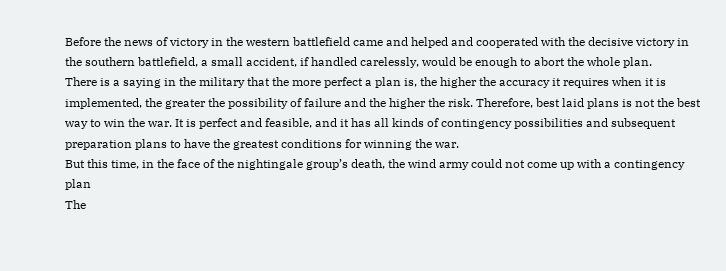Before the news of victory in the western battlefield came and helped and cooperated with the decisive victory in the southern battlefield, a small accident, if handled carelessly, would be enough to abort the whole plan.
There is a saying in the military that the more perfect a plan is, the higher the accuracy it requires when it is implemented, the greater the possibility of failure and the higher the risk. Therefore, best laid plans is not the best way to win the war. It is perfect and feasible, and it has all kinds of contingency possibilities and subsequent preparation plans to have the greatest conditions for winning the war.
But this time, in the face of the nightingale group’s death, the wind army could not come up with a contingency plan
The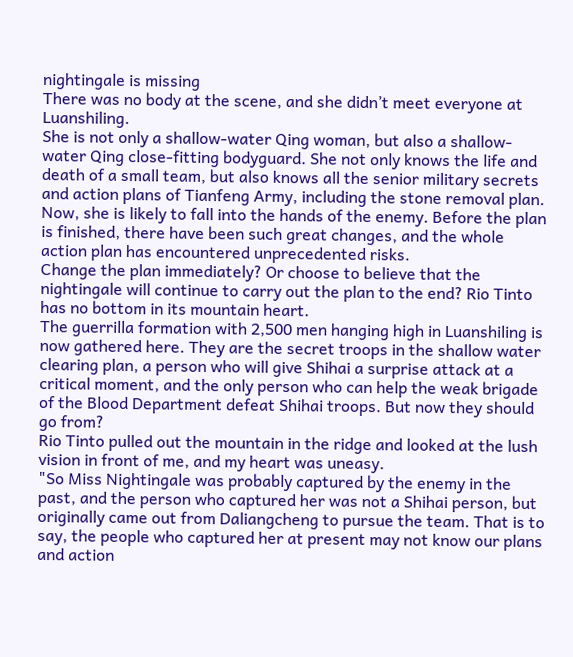nightingale is missing
There was no body at the scene, and she didn’t meet everyone at Luanshiling.
She is not only a shallow-water Qing woman, but also a shallow-water Qing close-fitting bodyguard. She not only knows the life and death of a small team, but also knows all the senior military secrets and action plans of Tianfeng Army, including the stone removal plan.
Now, she is likely to fall into the hands of the enemy. Before the plan is finished, there have been such great changes, and the whole action plan has encountered unprecedented risks.
Change the plan immediately? Or choose to believe that the nightingale will continue to carry out the plan to the end? Rio Tinto has no bottom in its mountain heart.
The guerrilla formation with 2,500 men hanging high in Luanshiling is now gathered here. They are the secret troops in the shallow water clearing plan, a person who will give Shihai a surprise attack at a critical moment, and the only person who can help the weak brigade of the Blood Department defeat Shihai troops. But now they should go from?
Rio Tinto pulled out the mountain in the ridge and looked at the lush vision in front of me, and my heart was uneasy.
"So Miss Nightingale was probably captured by the enemy in the past, and the person who captured her was not a Shihai person, but originally came out from Daliangcheng to pursue the team. That is to say, the people who captured her at present may not know our plans and action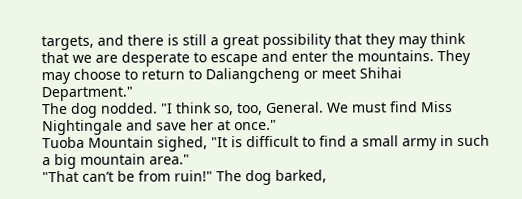targets, and there is still a great possibility that they may think that we are desperate to escape and enter the mountains. They may choose to return to Daliangcheng or meet Shihai Department."
The dog nodded. "I think so, too, General. We must find Miss Nightingale and save her at once."
Tuoba Mountain sighed, "It is difficult to find a small army in such a big mountain area."
"That can’t be from ruin!" The dog barked,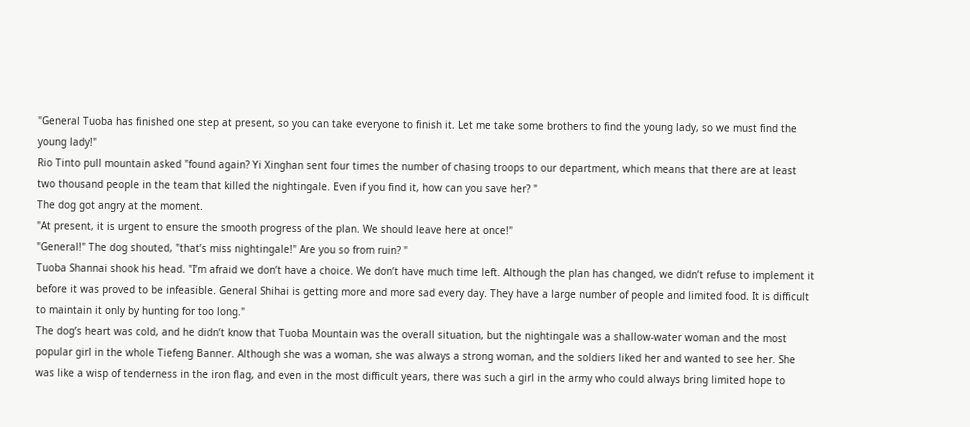"General Tuoba has finished one step at present, so you can take everyone to finish it. Let me take some brothers to find the young lady, so we must find the young lady!"
Rio Tinto pull mountain asked "found again? Yi Xinghan sent four times the number of chasing troops to our department, which means that there are at least two thousand people in the team that killed the nightingale. Even if you find it, how can you save her? "
The dog got angry at the moment.
"At present, it is urgent to ensure the smooth progress of the plan. We should leave here at once!"
"General!" The dog shouted, "that’s miss nightingale!" Are you so from ruin? "
Tuoba Shannai shook his head. "I’m afraid we don’t have a choice. We don’t have much time left. Although the plan has changed, we didn’t refuse to implement it before it was proved to be infeasible. General Shihai is getting more and more sad every day. They have a large number of people and limited food. It is difficult to maintain it only by hunting for too long."
The dog’s heart was cold, and he didn’t know that Tuoba Mountain was the overall situation, but the nightingale was a shallow-water woman and the most popular girl in the whole Tiefeng Banner. Although she was a woman, she was always a strong woman, and the soldiers liked her and wanted to see her. She was like a wisp of tenderness in the iron flag, and even in the most difficult years, there was such a girl in the army who could always bring limited hope to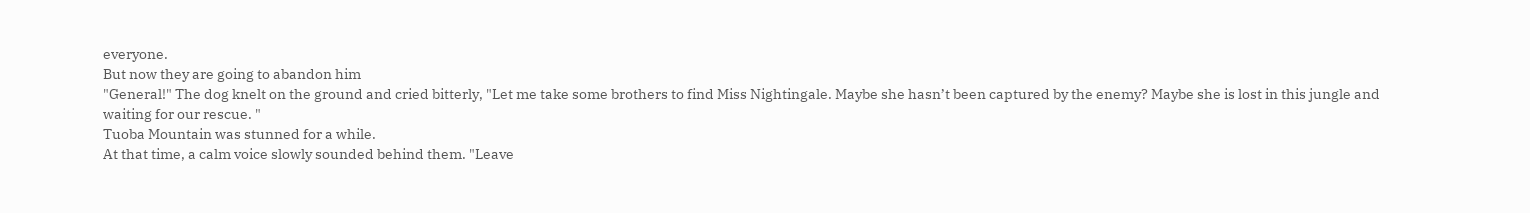everyone.
But now they are going to abandon him
"General!" The dog knelt on the ground and cried bitterly, "Let me take some brothers to find Miss Nightingale. Maybe she hasn’t been captured by the enemy? Maybe she is lost in this jungle and waiting for our rescue. "
Tuoba Mountain was stunned for a while.
At that time, a calm voice slowly sounded behind them. "Leave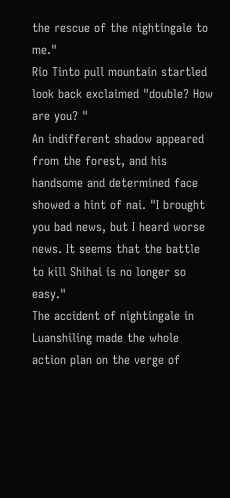the rescue of the nightingale to me."
Rio Tinto pull mountain startled look back exclaimed "double? How are you? "
An indifferent shadow appeared from the forest, and his handsome and determined face showed a hint of nai. "I brought you bad news, but I heard worse news. It seems that the battle to kill Shihai is no longer so easy."
The accident of nightingale in Luanshiling made the whole action plan on the verge of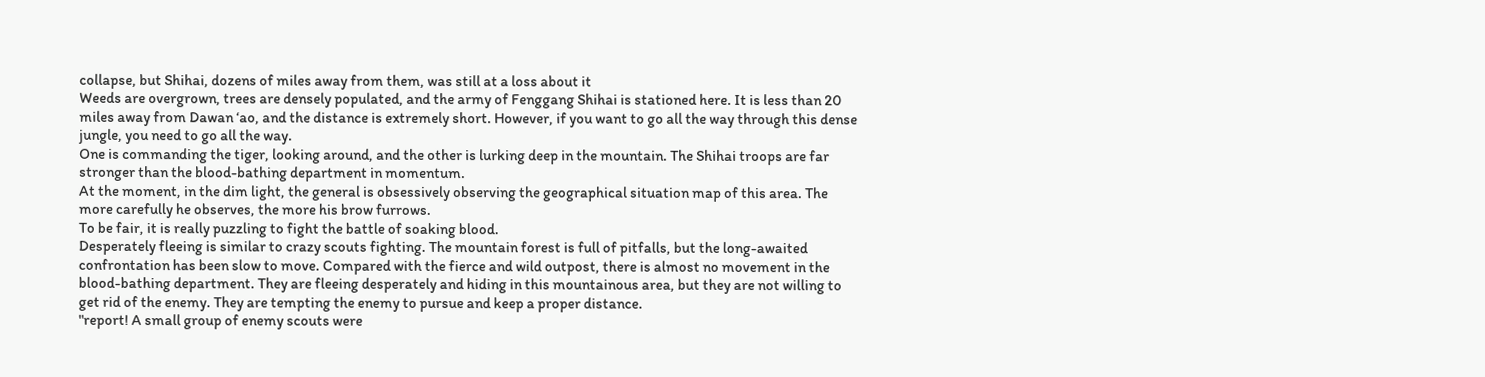collapse, but Shihai, dozens of miles away from them, was still at a loss about it
Weeds are overgrown, trees are densely populated, and the army of Fenggang Shihai is stationed here. It is less than 20 miles away from Dawan ‘ao, and the distance is extremely short. However, if you want to go all the way through this dense jungle, you need to go all the way.
One is commanding the tiger, looking around, and the other is lurking deep in the mountain. The Shihai troops are far stronger than the blood-bathing department in momentum.
At the moment, in the dim light, the general is obsessively observing the geographical situation map of this area. The more carefully he observes, the more his brow furrows.
To be fair, it is really puzzling to fight the battle of soaking blood.
Desperately fleeing is similar to crazy scouts fighting. The mountain forest is full of pitfalls, but the long-awaited confrontation has been slow to move. Compared with the fierce and wild outpost, there is almost no movement in the blood-bathing department. They are fleeing desperately and hiding in this mountainous area, but they are not willing to get rid of the enemy. They are tempting the enemy to pursue and keep a proper distance.
"report! A small group of enemy scouts were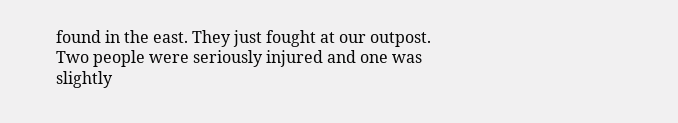found in the east. They just fought at our outpost. Two people were seriously injured and one was slightly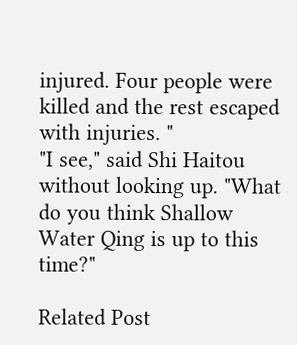injured. Four people were killed and the rest escaped with injuries. "
"I see," said Shi Haitou without looking up. "What do you think Shallow Water Qing is up to this time?"

Related Post